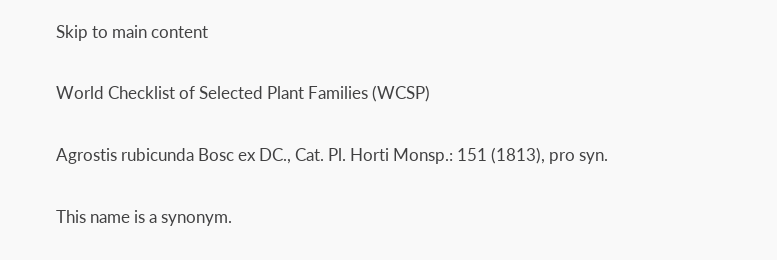Skip to main content

World Checklist of Selected Plant Families (WCSP)

Agrostis rubicunda Bosc ex DC., Cat. Pl. Horti Monsp.: 151 (1813), pro syn.

This name is a synonym.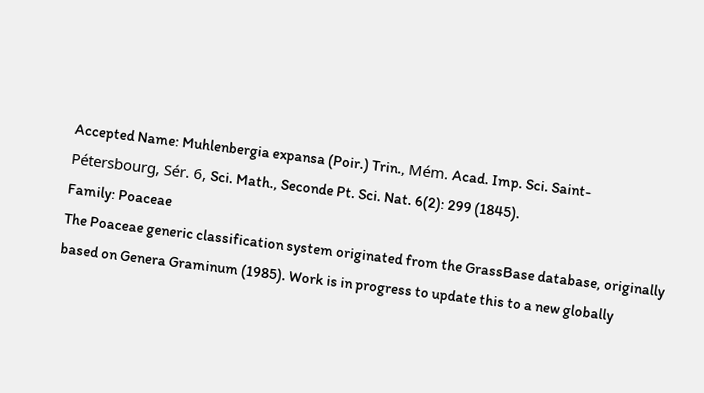Accepted Name: Muhlenbergia expansa (Poir.) Trin., Mém. Acad. Imp. Sci. Saint-Pétersbourg, Sér. 6, Sci. Math., Seconde Pt. Sci. Nat. 6(2): 299 (1845).
Family: Poaceae
The Poaceae generic classification system originated from the GrassBase database, originally based on Genera Graminum (1985). Work is in progress to update this to a new globally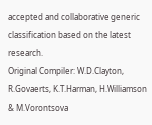accepted and collaborative generic classification based on the latest research.
Original Compiler: W.D.Clayton, R.Govaerts, K.T.Harman, H.Williamson & M.Vorontsova